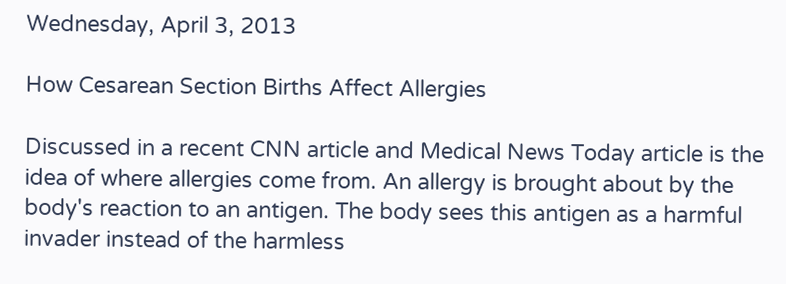Wednesday, April 3, 2013

How Cesarean Section Births Affect Allergies

Discussed in a recent CNN article and Medical News Today article is the idea of where allergies come from. An allergy is brought about by the body's reaction to an antigen. The body sees this antigen as a harmful invader instead of the harmless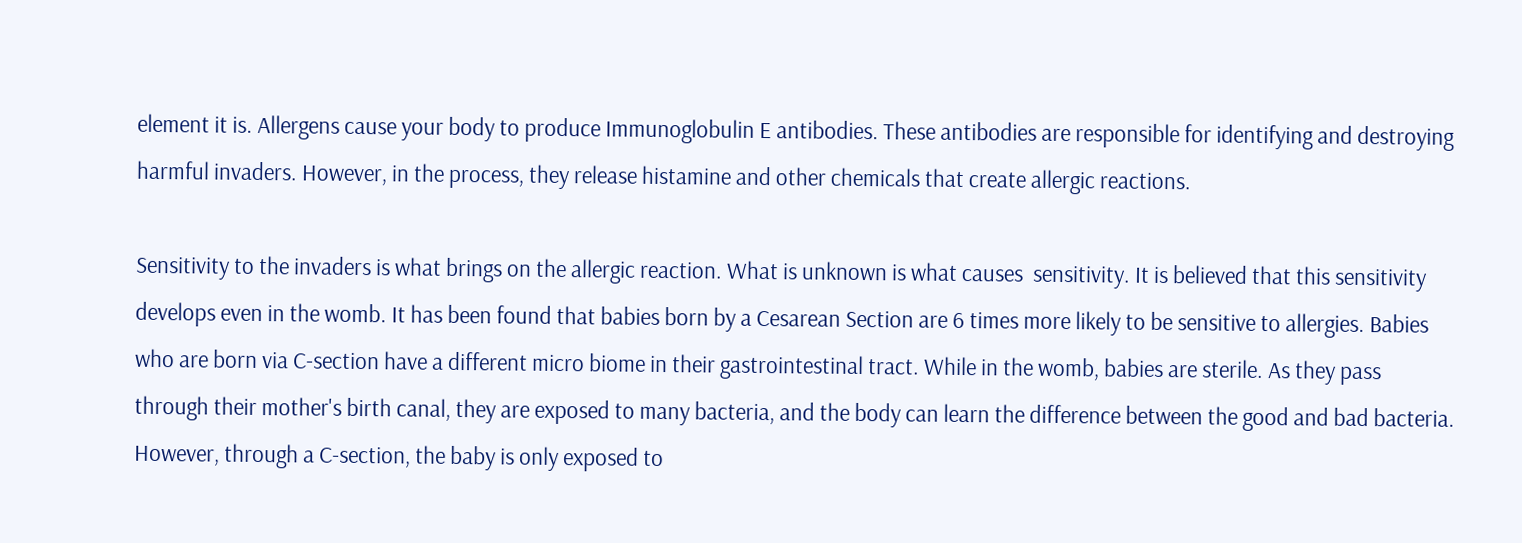element it is. Allergens cause your body to produce Immunoglobulin E antibodies. These antibodies are responsible for identifying and destroying harmful invaders. However, in the process, they release histamine and other chemicals that create allergic reactions.

Sensitivity to the invaders is what brings on the allergic reaction. What is unknown is what causes  sensitivity. It is believed that this sensitivity develops even in the womb. It has been found that babies born by a Cesarean Section are 6 times more likely to be sensitive to allergies. Babies who are born via C-section have a different micro biome in their gastrointestinal tract. While in the womb, babies are sterile. As they pass through their mother's birth canal, they are exposed to many bacteria, and the body can learn the difference between the good and bad bacteria. However, through a C-section, the baby is only exposed to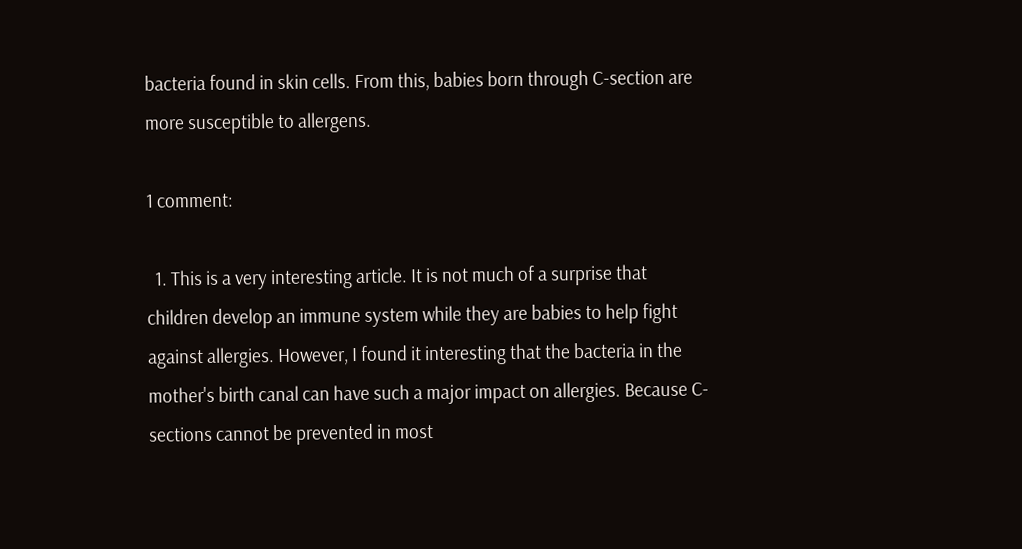bacteria found in skin cells. From this, babies born through C-section are more susceptible to allergens.

1 comment:

  1. This is a very interesting article. It is not much of a surprise that children develop an immune system while they are babies to help fight against allergies. However, I found it interesting that the bacteria in the mother's birth canal can have such a major impact on allergies. Because C-sections cannot be prevented in most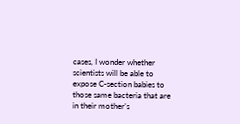cases, I wonder whether scientists will be able to expose C-section babies to those same bacteria that are in their mother’s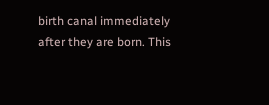birth canal immediately after they are born. This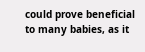could prove beneficial to many babies, as it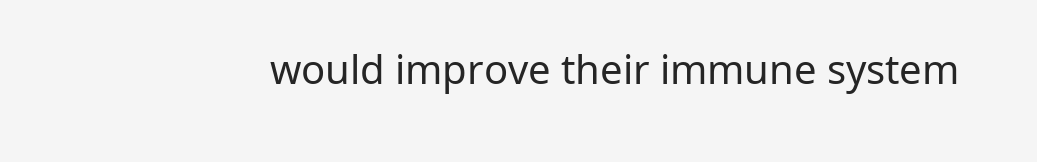would improve their immune system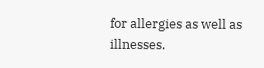for allergies as well as illnesses.